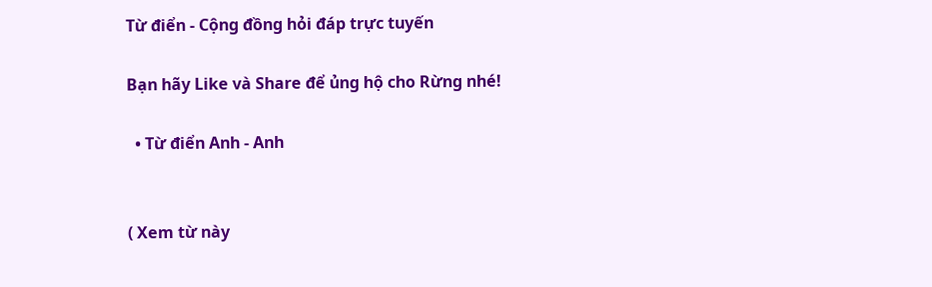Từ điển - Cộng đồng hỏi đáp trực tuyến

Bạn hãy Like và Share để ủng hộ cho Rừng nhé!

  • Từ điển Anh - Anh


( Xem từ này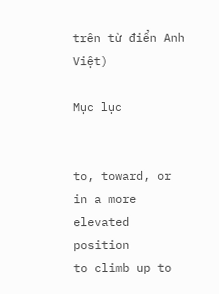trên từ điển Anh Việt)

Mục lục


to, toward, or in a more elevated position
to climb up to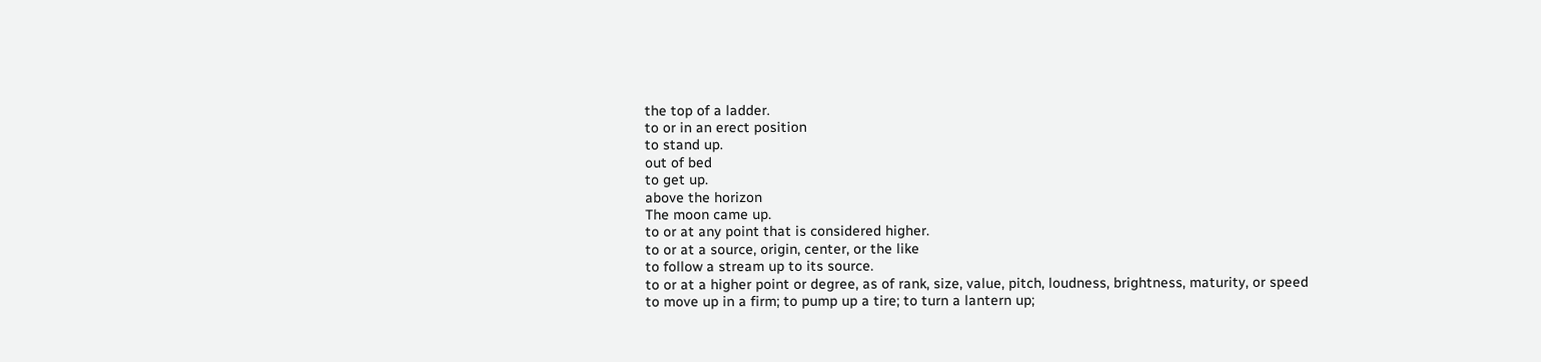the top of a ladder.
to or in an erect position
to stand up.
out of bed
to get up.
above the horizon
The moon came up.
to or at any point that is considered higher.
to or at a source, origin, center, or the like
to follow a stream up to its source.
to or at a higher point or degree, as of rank, size, value, pitch, loudness, brightness, maturity, or speed
to move up in a firm; to pump up a tire; to turn a lantern up;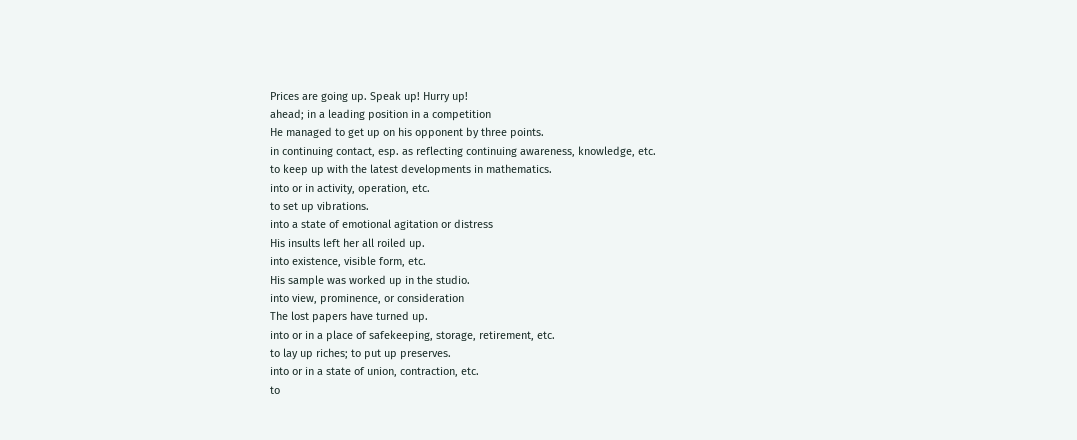Prices are going up. Speak up! Hurry up!
ahead; in a leading position in a competition
He managed to get up on his opponent by three points.
in continuing contact, esp. as reflecting continuing awareness, knowledge, etc.
to keep up with the latest developments in mathematics.
into or in activity, operation, etc.
to set up vibrations.
into a state of emotional agitation or distress
His insults left her all roiled up.
into existence, visible form, etc.
His sample was worked up in the studio.
into view, prominence, or consideration
The lost papers have turned up.
into or in a place of safekeeping, storage, retirement, etc.
to lay up riches; to put up preserves.
into or in a state of union, contraction, etc.
to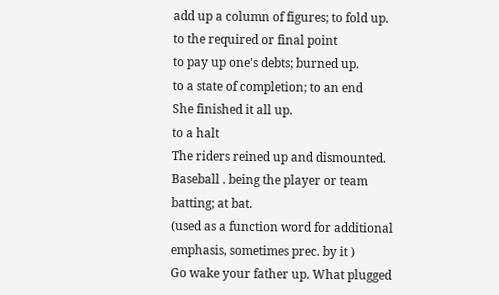add up a column of figures; to fold up.
to the required or final point
to pay up one's debts; burned up.
to a state of completion; to an end
She finished it all up.
to a halt
The riders reined up and dismounted.
Baseball . being the player or team batting; at bat.
(used as a function word for additional emphasis, sometimes prec. by it )
Go wake your father up. What plugged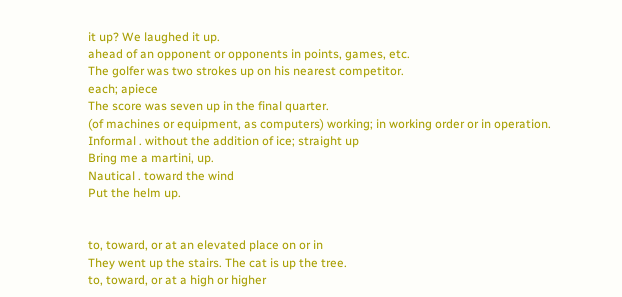it up? We laughed it up.
ahead of an opponent or opponents in points, games, etc.
The golfer was two strokes up on his nearest competitor.
each; apiece
The score was seven up in the final quarter.
(of machines or equipment, as computers) working; in working order or in operation.
Informal . without the addition of ice; straight up
Bring me a martini, up.
Nautical . toward the wind
Put the helm up.


to, toward, or at an elevated place on or in
They went up the stairs. The cat is up the tree.
to, toward, or at a high or higher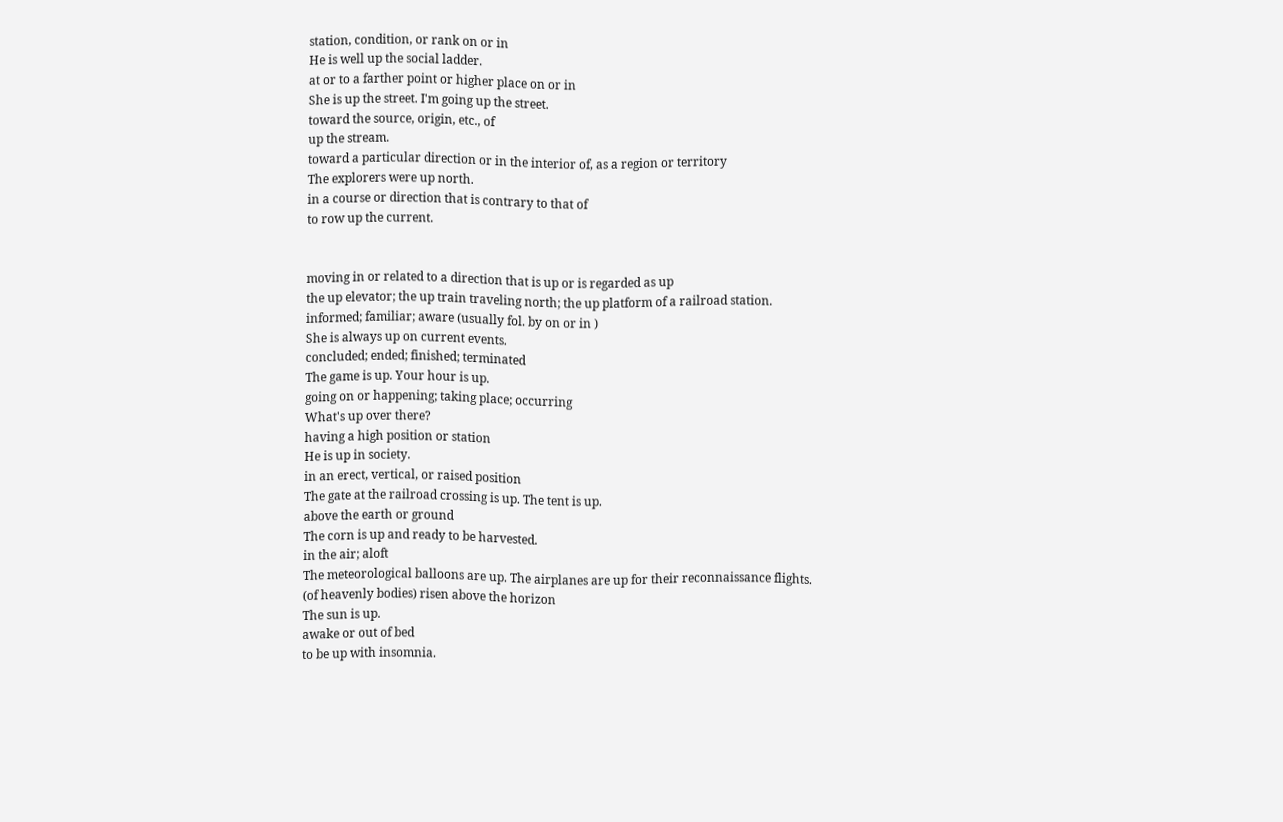station, condition, or rank on or in
He is well up the social ladder.
at or to a farther point or higher place on or in
She is up the street. I'm going up the street.
toward the source, origin, etc., of
up the stream.
toward a particular direction or in the interior of, as a region or territory
The explorers were up north.
in a course or direction that is contrary to that of
to row up the current.


moving in or related to a direction that is up or is regarded as up
the up elevator; the up train traveling north; the up platform of a railroad station.
informed; familiar; aware (usually fol. by on or in )
She is always up on current events.
concluded; ended; finished; terminated
The game is up. Your hour is up.
going on or happening; taking place; occurring
What's up over there?
having a high position or station
He is up in society.
in an erect, vertical, or raised position
The gate at the railroad crossing is up. The tent is up.
above the earth or ground
The corn is up and ready to be harvested.
in the air; aloft
The meteorological balloons are up. The airplanes are up for their reconnaissance flights.
(of heavenly bodies) risen above the horizon
The sun is up.
awake or out of bed
to be up with insomnia.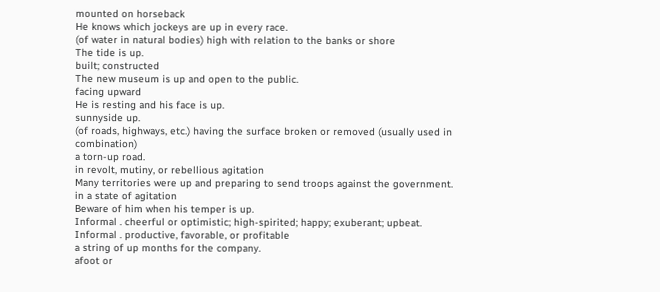mounted on horseback
He knows which jockeys are up in every race.
(of water in natural bodies) high with relation to the banks or shore
The tide is up.
built; constructed
The new museum is up and open to the public.
facing upward
He is resting and his face is up.
sunnyside up.
(of roads, highways, etc.) having the surface broken or removed (usually used in combination)
a torn-up road.
in revolt, mutiny, or rebellious agitation
Many territories were up and preparing to send troops against the government.
in a state of agitation
Beware of him when his temper is up.
Informal . cheerful or optimistic; high-spirited; happy; exuberant; upbeat.
Informal . productive, favorable, or profitable
a string of up months for the company.
afoot or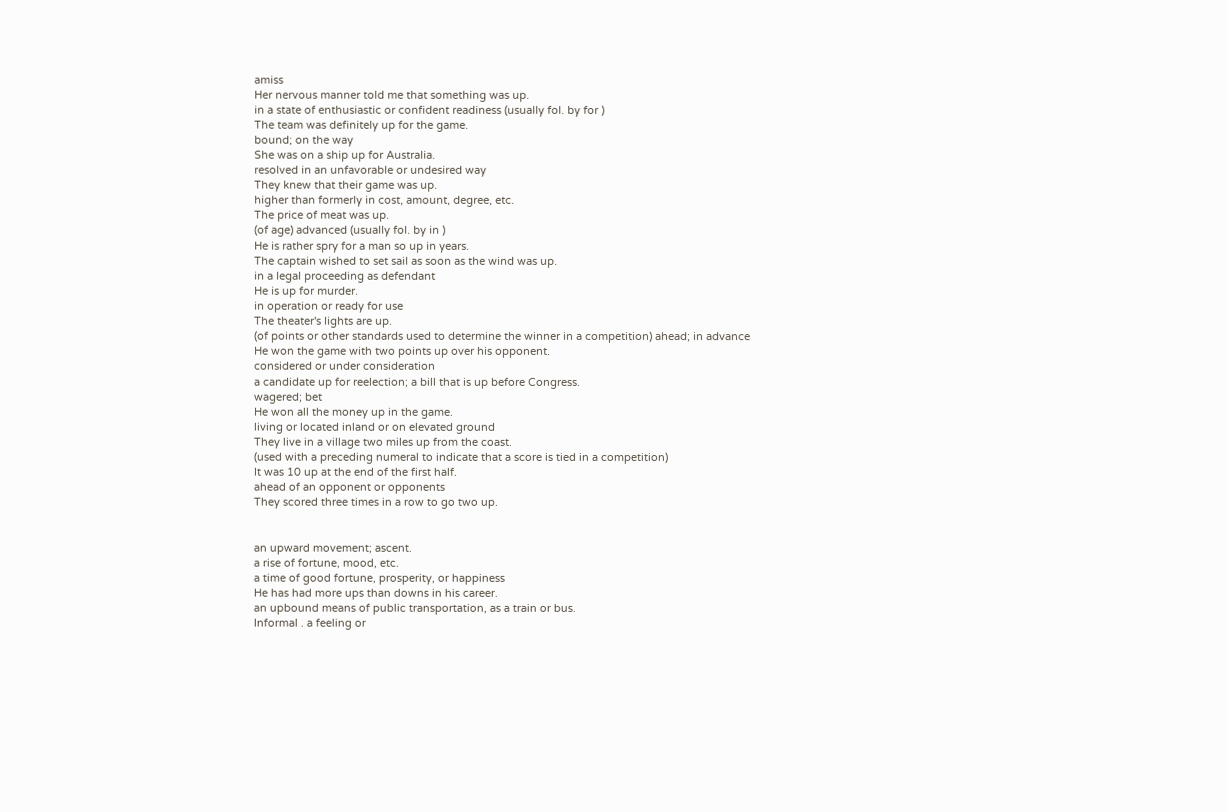amiss
Her nervous manner told me that something was up.
in a state of enthusiastic or confident readiness (usually fol. by for )
The team was definitely up for the game.
bound; on the way
She was on a ship up for Australia.
resolved in an unfavorable or undesired way
They knew that their game was up.
higher than formerly in cost, amount, degree, etc.
The price of meat was up.
(of age) advanced (usually fol. by in )
He is rather spry for a man so up in years.
The captain wished to set sail as soon as the wind was up.
in a legal proceeding as defendant
He is up for murder.
in operation or ready for use
The theater's lights are up.
(of points or other standards used to determine the winner in a competition) ahead; in advance
He won the game with two points up over his opponent.
considered or under consideration
a candidate up for reelection; a bill that is up before Congress.
wagered; bet
He won all the money up in the game.
living or located inland or on elevated ground
They live in a village two miles up from the coast.
(used with a preceding numeral to indicate that a score is tied in a competition)
It was 10 up at the end of the first half.
ahead of an opponent or opponents
They scored three times in a row to go two up.


an upward movement; ascent.
a rise of fortune, mood, etc.
a time of good fortune, prosperity, or happiness
He has had more ups than downs in his career.
an upbound means of public transportation, as a train or bus.
Informal . a feeling or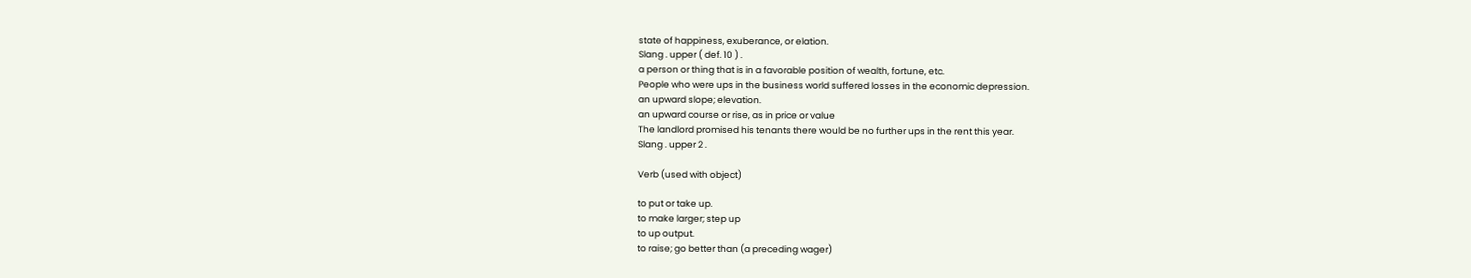state of happiness, exuberance, or elation.
Slang . upper ( def. 10 ) .
a person or thing that is in a favorable position of wealth, fortune, etc.
People who were ups in the business world suffered losses in the economic depression.
an upward slope; elevation.
an upward course or rise, as in price or value
The landlord promised his tenants there would be no further ups in the rent this year.
Slang . upper 2 .

Verb (used with object)

to put or take up.
to make larger; step up
to up output.
to raise; go better than (a preceding wager)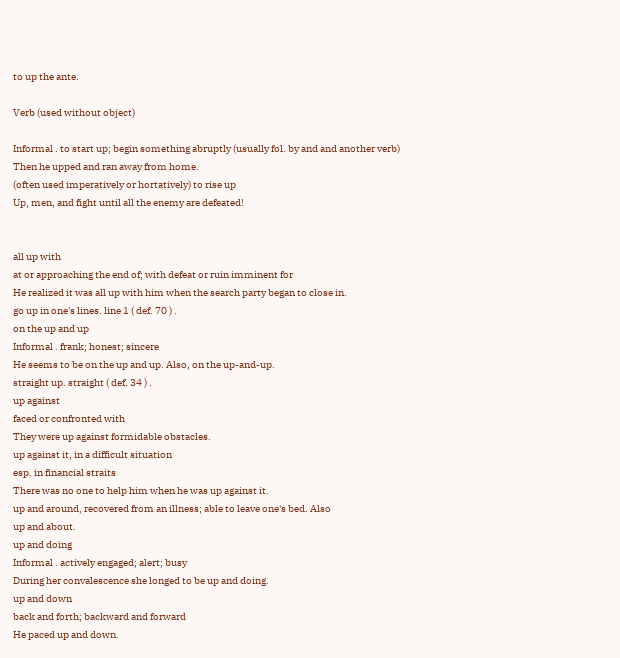to up the ante.

Verb (used without object)

Informal . to start up; begin something abruptly (usually fol. by and and another verb)
Then he upped and ran away from home.
(often used imperatively or hortatively) to rise up
Up, men, and fight until all the enemy are defeated!


all up with
at or approaching the end of; with defeat or ruin imminent for
He realized it was all up with him when the search party began to close in.
go up in one's lines. line 1 ( def. 70 ) .
on the up and up
Informal . frank; honest; sincere
He seems to be on the up and up. Also, on the up-and-up.
straight up. straight ( def. 34 ) .
up against
faced or confronted with
They were up against formidable obstacles.
up against it, in a difficult situation
esp. in financial straits
There was no one to help him when he was up against it.
up and around, recovered from an illness; able to leave one's bed. Also
up and about.
up and doing
Informal . actively engaged; alert; busy
During her convalescence she longed to be up and doing.
up and down
back and forth; backward and forward
He paced up and down.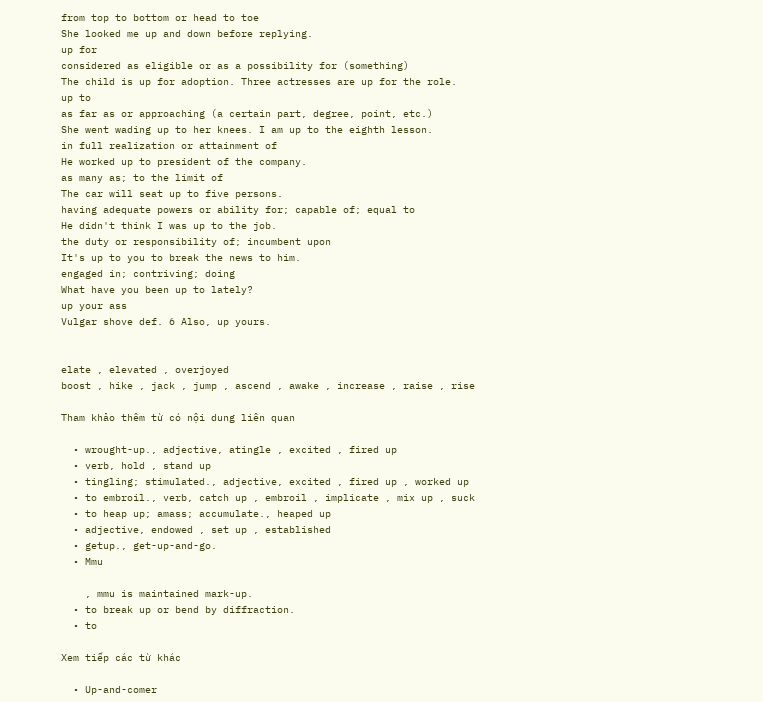from top to bottom or head to toe
She looked me up and down before replying.
up for
considered as eligible or as a possibility for (something)
The child is up for adoption. Three actresses are up for the role.
up to
as far as or approaching (a certain part, degree, point, etc.)
She went wading up to her knees. I am up to the eighth lesson.
in full realization or attainment of
He worked up to president of the company.
as many as; to the limit of
The car will seat up to five persons.
having adequate powers or ability for; capable of; equal to
He didn't think I was up to the job.
the duty or responsibility of; incumbent upon
It's up to you to break the news to him.
engaged in; contriving; doing
What have you been up to lately?
up your ass
Vulgar shove def. 6 Also, up yours.


elate , elevated , overjoyed
boost , hike , jack , jump , ascend , awake , increase , raise , rise

Tham khảo thêm từ có nội dung liên quan

  • wrought-up., adjective, atingle , excited , fired up
  • verb, hold , stand up
  • tingling; stimulated., adjective, excited , fired up , worked up
  • to embroil., verb, catch up , embroil , implicate , mix up , suck
  • to heap up; amass; accumulate., heaped up
  • adjective, endowed , set up , established
  • getup., get-up-and-go.
  • Mmu

    , mmu is maintained mark-up.
  • to break up or bend by diffraction.
  • to

Xem tiếp các từ khác

  • Up-and-comer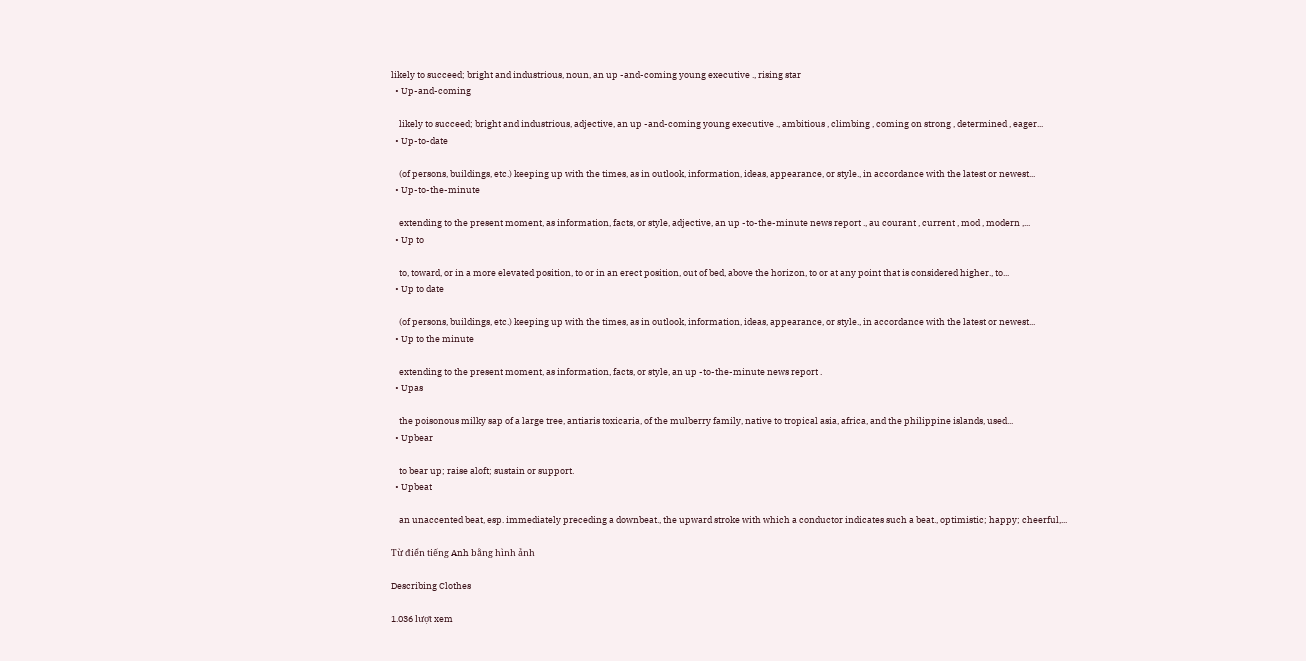likely to succeed; bright and industrious, noun, an up -and-coming young executive ., rising star
  • Up-and-coming

    likely to succeed; bright and industrious, adjective, an up -and-coming young executive ., ambitious , climbing , coming on strong , determined , eager...
  • Up-to-date

    (of persons, buildings, etc.) keeping up with the times, as in outlook, information, ideas, appearance, or style., in accordance with the latest or newest...
  • Up-to-the-minute

    extending to the present moment, as information, facts, or style, adjective, an up -to-the-minute news report ., au courant , current , mod , modern ,...
  • Up to

    to, toward, or in a more elevated position, to or in an erect position, out of bed, above the horizon, to or at any point that is considered higher., to...
  • Up to date

    (of persons, buildings, etc.) keeping up with the times, as in outlook, information, ideas, appearance, or style., in accordance with the latest or newest...
  • Up to the minute

    extending to the present moment, as information, facts, or style, an up -to-the-minute news report .
  • Upas

    the poisonous milky sap of a large tree, antiaris toxicaria, of the mulberry family, native to tropical asia, africa, and the philippine islands, used...
  • Upbear

    to bear up; raise aloft; sustain or support.
  • Upbeat

    an unaccented beat, esp. immediately preceding a downbeat., the upward stroke with which a conductor indicates such a beat., optimistic; happy; cheerful,...

Từ điển tiếng Anh bằng hình ảnh

Describing Clothes

1.036 lượt xem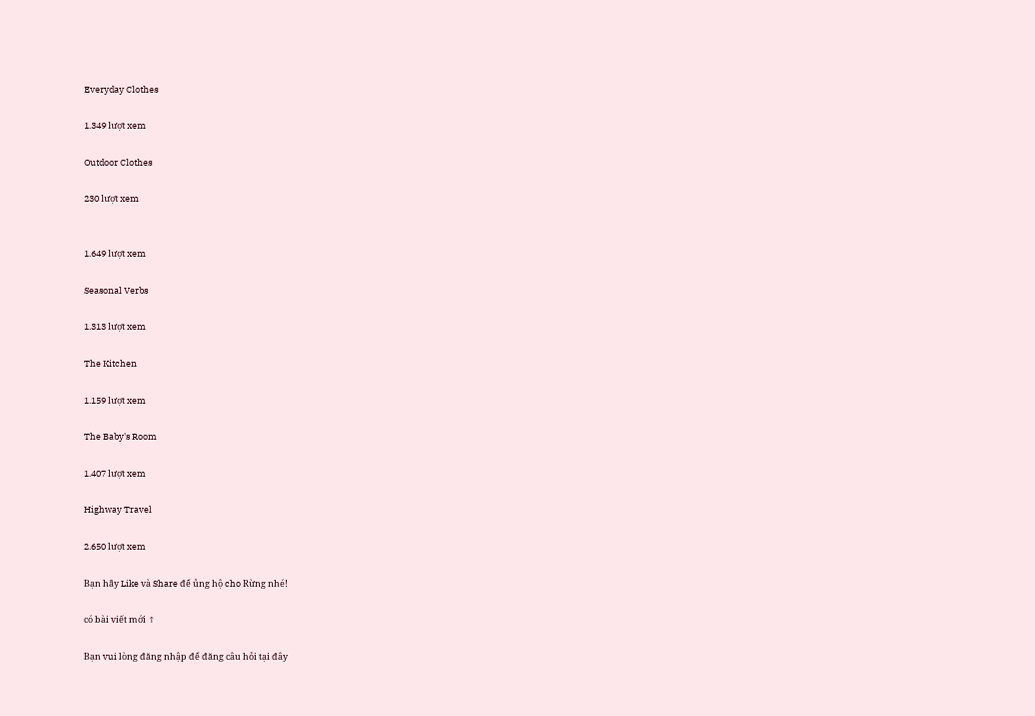Everyday Clothes

1.349 lượt xem

Outdoor Clothes

230 lượt xem


1.649 lượt xem

Seasonal Verbs

1.313 lượt xem

The Kitchen

1.159 lượt xem

The Baby's Room

1.407 lượt xem

Highway Travel

2.650 lượt xem

Bạn hãy Like và Share để ủng hộ cho Rừng nhé!

có bài viết mới ↑

Bạn vui lòng đăng nhập để đăng câu hỏi tại đây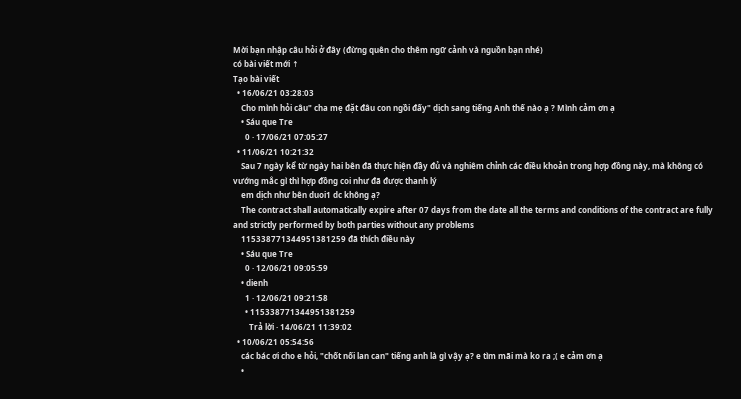Mời bạn nhập câu hỏi ở đây (đừng quên cho thêm ngữ cảnh và nguồn bạn nhé)
có bài viết mới ↑
Tạo bài viết
  • 16/06/21 03:28:03
    Cho mình hỏi câu" cha mẹ đặt đâu con ngồi đấy" dịch sang tiếng Anh thế nào ạ ? Mình cảm ơn ạ
    • Sáu que Tre
      0 · 17/06/21 07:05:27
  • 11/06/21 10:21:32
    Sau 7 ngày kể từ ngày hai bên đã thực hiện đầy đủ và nghiêm chỉnh các điều khoản trong hợp đồng này, mà không có vướng mắc gì thì hợp đồng coi như đã được thanh lý
    em dịch như bên duoi1 dc không ạ?
    The contract shall automatically expire after 07 days from the date all the terms and conditions of the contract are fully and strictly performed by both parties without any problems
    115338771344951381259 đã thích điều này
    • Sáu que Tre
      0 · 12/06/21 09:05:59
    • dienh
      1 · 12/06/21 09:21:58
      • 115338771344951381259
        Trả lời · 14/06/21 11:39:02
  • 10/06/21 05:54:56
    các bác ơi cho e hỏi, "chốt nối lan can" tiếng anh là gì vậy ạ? e tìm mãi mà ko ra ;( e cảm ơn ạ
    •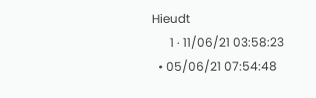Hieudt
      1 · 11/06/21 03:58:23
  • 05/06/21 07:54:48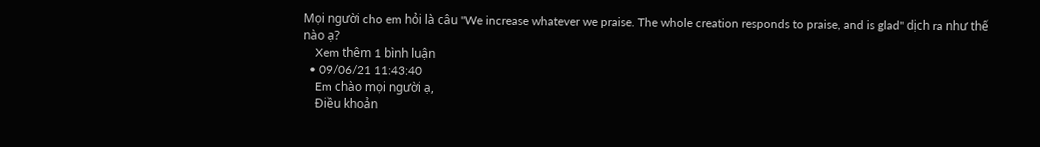Mọi người cho em hỏi là câu "We increase whatever we praise. The whole creation responds to praise, and is glad" dịch ra như thế nào ạ?
    Xem thêm 1 bình luận
  • 09/06/21 11:43:40
    Em chào mọi người ạ,
    Điều khoản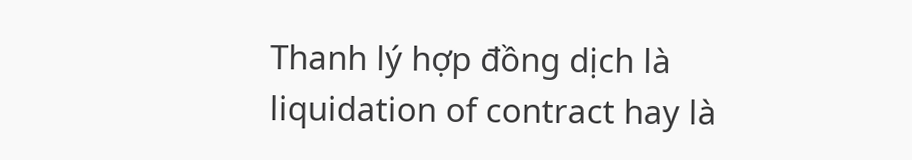Thanh lý hợp đồng dịch là liquidation of contract hay là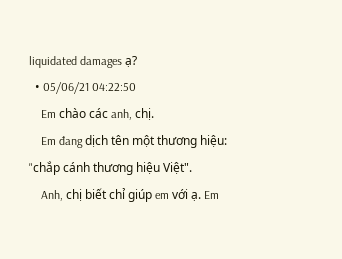liquidated damages ạ?
  • 05/06/21 04:22:50
    Em chào các anh, chị.
    Em đang dịch tên một thương hiệu: "chắp cánh thương hiệu Việt".
    Anh, chị biết chỉ giúp em với ạ. Em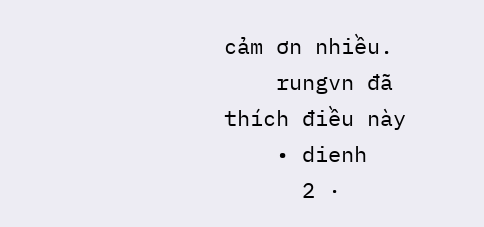cảm ơn nhiều.
    rungvn đã thích điều này
    • dienh
      2 ·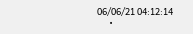06/06/21 04:12:14
      •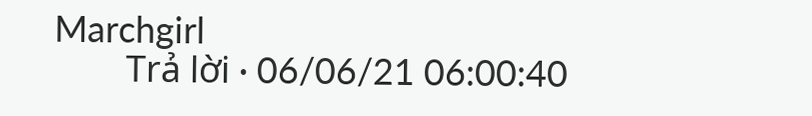Marchgirl
        Trả lời · 06/06/21 06:00:40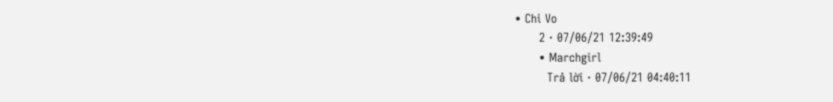• Chi Vo
      2 · 07/06/21 12:39:49
      • Marchgirl
        Trả lời · 07/06/21 04:40:11